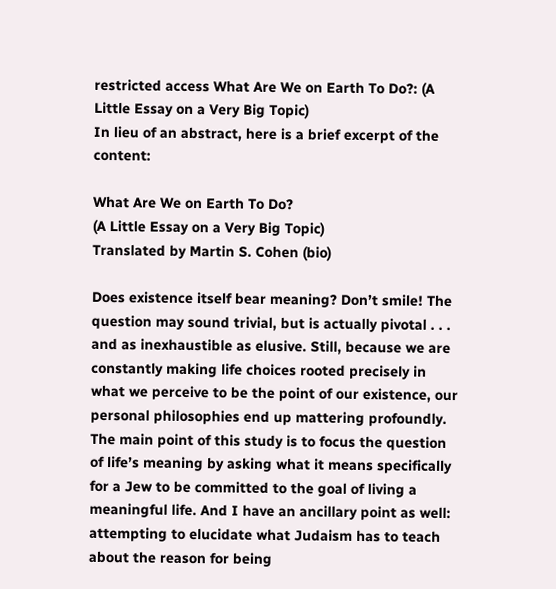restricted access What Are We on Earth To Do?: (A Little Essay on a Very Big Topic)
In lieu of an abstract, here is a brief excerpt of the content:

What Are We on Earth To Do?
(A Little Essay on a Very Big Topic)
Translated by Martin S. Cohen (bio)

Does existence itself bear meaning? Don’t smile! The question may sound trivial, but is actually pivotal . . . and as inexhaustible as elusive. Still, because we are constantly making life choices rooted precisely in what we perceive to be the point of our existence, our personal philosophies end up mattering profoundly. The main point of this study is to focus the question of life’s meaning by asking what it means specifically for a Jew to be committed to the goal of living a meaningful life. And I have an ancillary point as well: attempting to elucidate what Judaism has to teach about the reason for being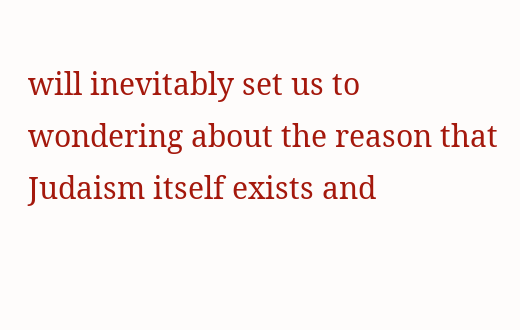will inevitably set us to wondering about the reason that Judaism itself exists and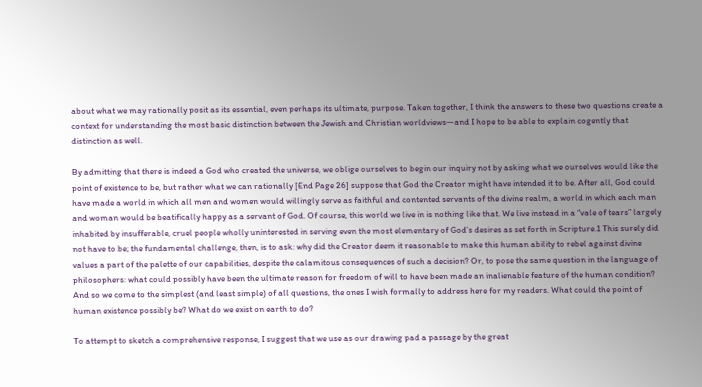about what we may rationally posit as its essential, even perhaps its ultimate, purpose. Taken together, I think the answers to these two questions create a context for understanding the most basic distinction between the Jewish and Christian worldviews—and I hope to be able to explain cogently that distinction as well.

By admitting that there is indeed a God who created the universe, we oblige ourselves to begin our inquiry not by asking what we ourselves would like the point of existence to be, but rather what we can rationally [End Page 26] suppose that God the Creator might have intended it to be. After all, God could have made a world in which all men and women would willingly serve as faithful and contented servants of the divine realm, a world in which each man and woman would be beatifically happy as a servant of God. Of course, this world we live in is nothing like that. We live instead in a “vale of tears” largely inhabited by insufferable, cruel people wholly uninterested in serving even the most elementary of God’s desires as set forth in Scripture.1 This surely did not have to be; the fundamental challenge, then, is to ask: why did the Creator deem it reasonable to make this human ability to rebel against divine values a part of the palette of our capabilities, despite the calamitous consequences of such a decision? Or, to pose the same question in the language of philosophers: what could possibly have been the ultimate reason for freedom of will to have been made an inalienable feature of the human condition? And so we come to the simplest (and least simple) of all questions, the ones I wish formally to address here for my readers. What could the point of human existence possibly be? What do we exist on earth to do?

To attempt to sketch a comprehensive response, I suggest that we use as our drawing pad a passage by the great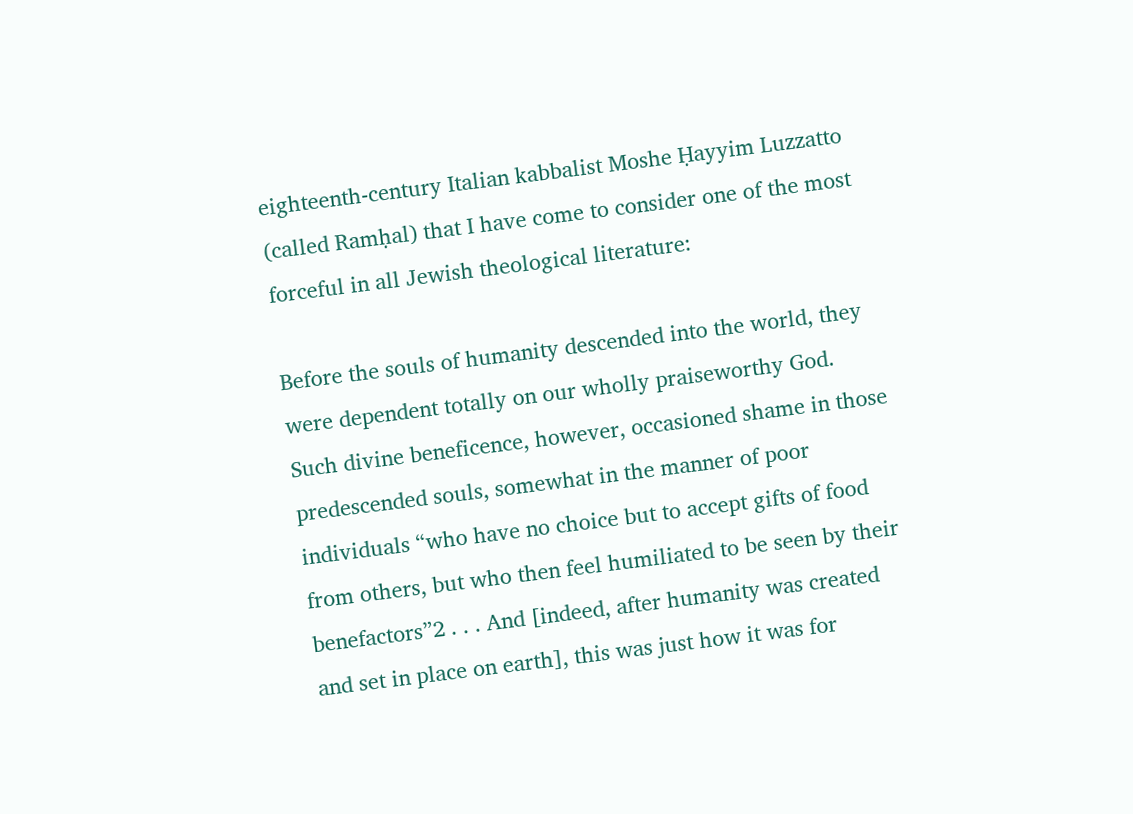eighteenth-century Italian kabbalist Moshe Ḥayyim Luzzatto (called Ramḥal) that I have come to consider one of the most forceful in all Jewish theological literature:

Before the souls of humanity descended into the world, they were dependent totally on our wholly praiseworthy God. Such divine beneficence, however, occasioned shame in those predescended souls, somewhat in the manner of poor individuals “who have no choice but to accept gifts of food from others, but who then feel humiliated to be seen by their benefactors”2 . . . And [indeed, after humanity was created and set in place on earth], this was just how it was for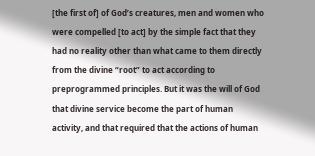[the first of] of God’s creatures, men and women who were compelled [to act] by the simple fact that they had no reality other than what came to them directly from the divine “root” to act according to preprogrammed principles. But it was the will of God that divine service become the part of human activity, and that required that the actions of human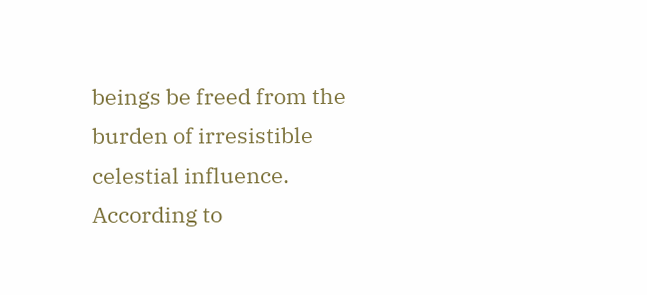beings be freed from the burden of irresistible celestial influence. According to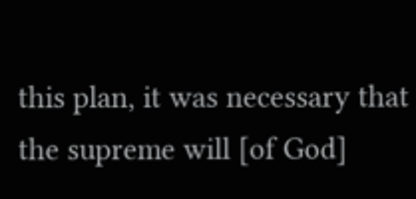this plan, it was necessary that the supreme will [of God]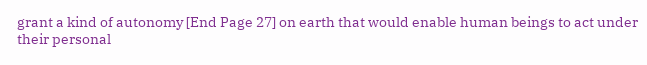grant a kind of autonomy [End Page 27] on earth that would enable human beings to act under their personal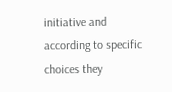initiative and according to specific choices they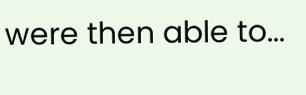were then able to...